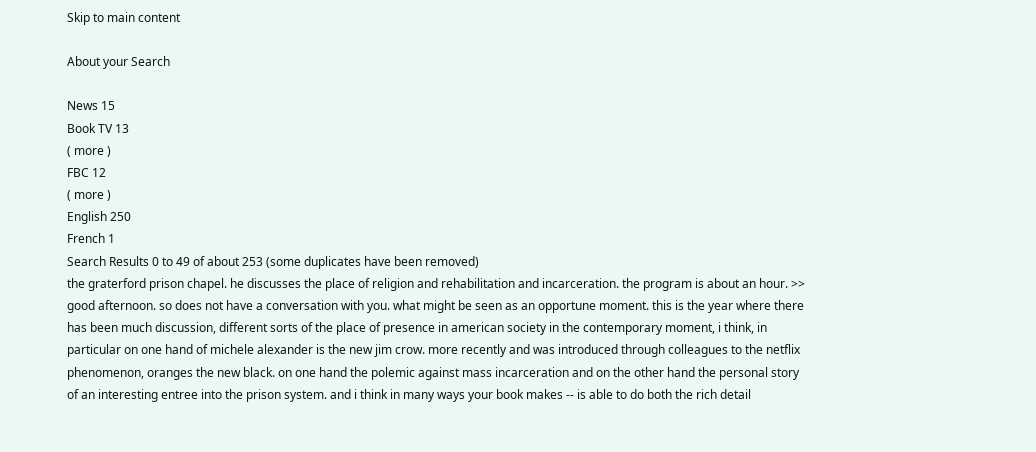Skip to main content

About your Search

News 15
Book TV 13
( more )
FBC 12
( more )
English 250
French 1
Search Results 0 to 49 of about 253 (some duplicates have been removed)
the graterford prison chapel. he discusses the place of religion and rehabilitation and incarceration. the program is about an hour. >> good afternoon. so does not have a conversation with you. what might be seen as an opportune moment. this is the year where there has been much discussion, different sorts of the place of presence in american society in the contemporary moment, i think, in particular on one hand of michele alexander is the new jim crow. more recently and was introduced through colleagues to the netflix phenomenon, oranges the new black. on one hand the polemic against mass incarceration and on the other hand the personal story of an interesting entree into the prison system. and i think in many ways your book makes -- is able to do both the rich detail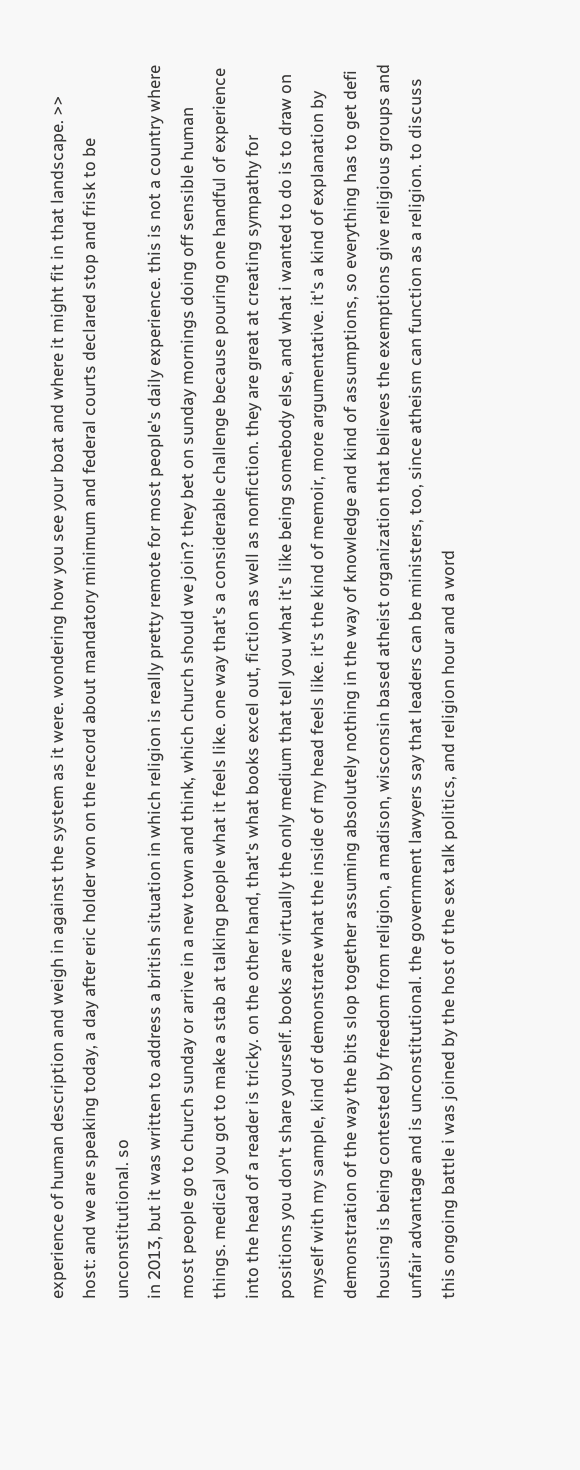experience of human description and weigh in against the system as it were. wondering how you see your boat and where it might fit in that landscape. >> host: and we are speaking today, a day after eric holder won on the record about mandatory minimum and federal courts declared stop and frisk to be unconstitutional. so
in 2013, but it was written to address a british situation in which religion is really pretty remote for most people's daily experience. this is not a country where most people go to church sunday or arrive in a new town and think, which church should we join? they bet on sunday mornings doing off sensible human things. medical you got to make a stab at talking people what it feels like. one way that's a considerable challenge because pouring one handful of experience into the head of a reader is tricky. on the other hand, that's what books excel out, fiction as well as nonfiction. they are great at creating sympathy for positions you don't share yourself. books are virtually the only medium that tell you what it's like being somebody else, and what i wanted to do is to draw on myself with my sample, kind of demonstrate what the inside of my head feels like. it's the kind of memoir, more argumentative. it's a kind of explanation by demonstration of the way the bits slop together assuming absolutely nothing in the way of knowledge and kind of assumptions, so everything has to get defi
housing is being contested by freedom from religion, a madison, wisconsin based atheist organization that believes the exemptions give religious groups and unfair advantage and is unconstitutional. the government lawyers say that leaders can be ministers, too, since atheism can function as a religion. to discuss this ongoing battle i was joined by the host of the sex talk politics, and religion hour and a word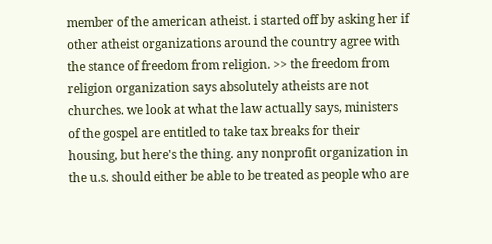member of the american atheist. i started off by asking her if other atheist organizations around the country agree with the stance of freedom from religion. >> the freedom from religion organization says absolutely atheists are not churches. we look at what the law actually says, ministers of the gospel are entitled to take tax breaks for their housing, but here's the thing. any nonprofit organization in the u.s. should either be able to be treated as people who are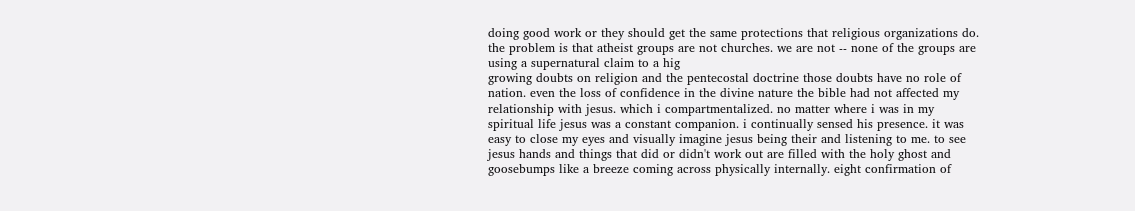doing good work or they should get the same protections that religious organizations do. the problem is that atheist groups are not churches. we are not -- none of the groups are using a supernatural claim to a hig
growing doubts on religion and the pentecostal doctrine those doubts have no role of nation. even the loss of confidence in the divine nature the bible had not affected my relationship with jesus. which i compartmentalized. no matter where i was in my spiritual life jesus was a constant companion. i continually sensed his presence. it was easy to close my eyes and visually imagine jesus being their and listening to me. to see jesus hands and things that did or didn't work out are filled with the holy ghost and goosebumps like a breeze coming across physically internally. eight confirmation of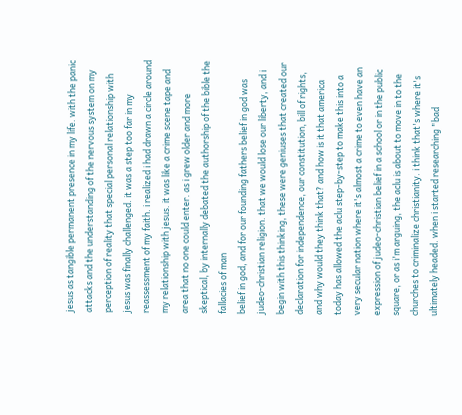jesus as tangible permanent presence in my life. with the panic attacks and the understanding of the nervous system on my perception of reality that special personal relationship with jesus was finally challenged. it was a step too far in my reassessment of my faith. i realized i had drawn a circle around my relationship with jesus. it was like a crime scene tape and area that no one could enter. as i grew older and more skeptical, by internally debated the authorship of the bible the fallacies of man
belief in god, and for our founding fathers belief in god was judeo-christian religion. that we would lose our liberty, and i begin with this thinking, these were geniuses that created our declaration for independence, our constitution, bill of rights, and why would they think that? and how is it that america today has allowed the aclu step-by-step to make this into a very secular nation where it's almost a crime to even have an expression of judeo-christian belief in a school or in the public square, or as i'm arguing, the aclu is about to move in to the churches to criminalize christianity. i think that's where it's ultimately headed. when i started researching "bad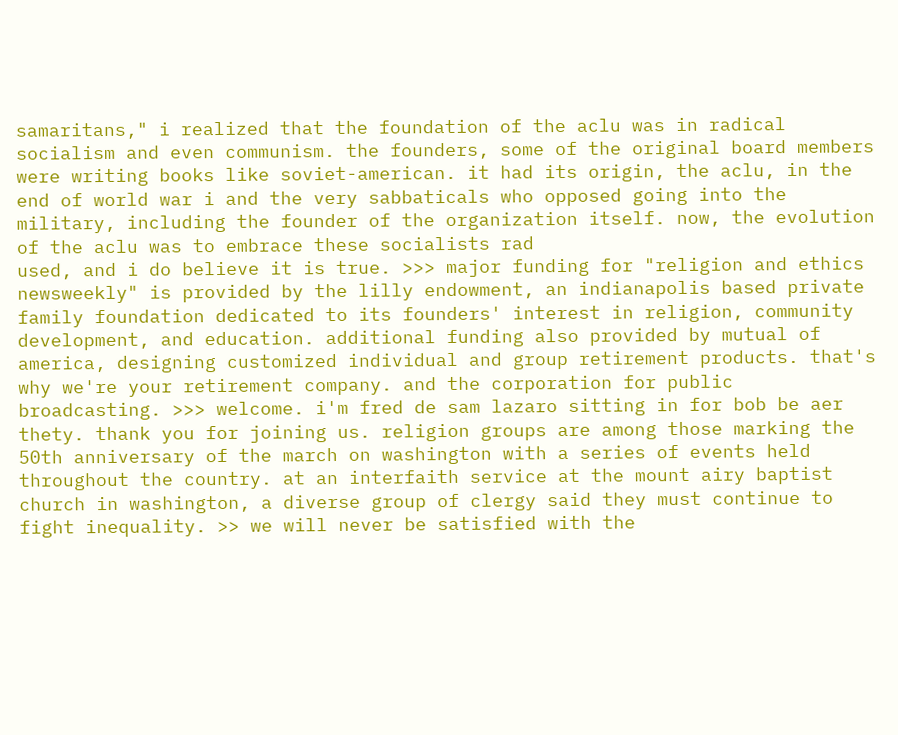samaritans," i realized that the foundation of the aclu was in radical socialism and even communism. the founders, some of the original board members were writing books like soviet-american. it had its origin, the aclu, in the end of world war i and the very sabbaticals who opposed going into the military, including the founder of the organization itself. now, the evolution of the aclu was to embrace these socialists rad
used, and i do believe it is true. >>> major funding for "religion and ethics newsweekly" is provided by the lilly endowment, an indianapolis based private family foundation dedicated to its founders' interest in religion, community development, and education. additional funding also provided by mutual of america, designing customized individual and group retirement products. that's why we're your retirement company. and the corporation for public broadcasting. >>> welcome. i'm fred de sam lazaro sitting in for bob be aer thety. thank you for joining us. religion groups are among those marking the 50th anniversary of the march on washington with a series of events held throughout the country. at an interfaith service at the mount airy baptist church in washington, a diverse group of clergy said they must continue to fight inequality. >> we will never be satisfied with the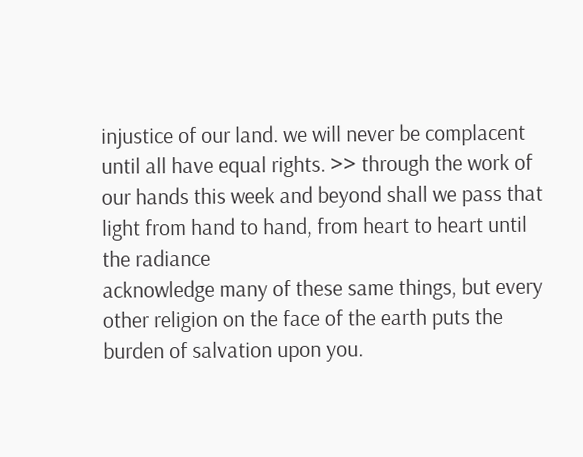injustice of our land. we will never be complacent until all have equal rights. >> through the work of our hands this week and beyond shall we pass that light from hand to hand, from heart to heart until the radiance
acknowledge many of these same things, but every other religion on the face of the earth puts the burden of salvation upon you.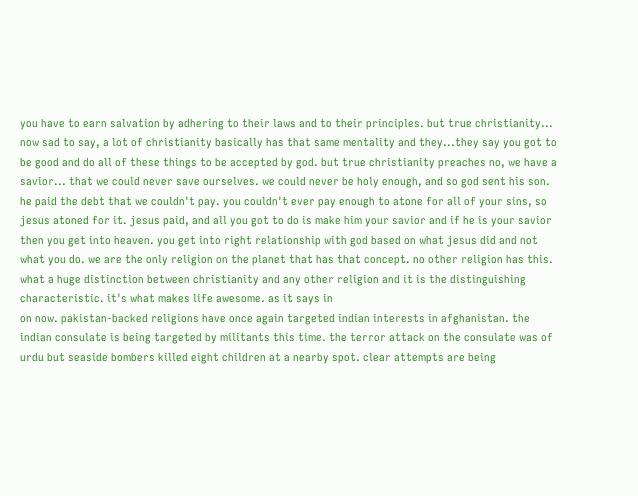you have to earn salvation by adhering to their laws and to their principles. but true christianity... now sad to say, a lot of christianity basically has that same mentality and they...they say you got to be good and do all of these things to be accepted by god. but true christianity preaches no, we have a savior... that we could never save ourselves. we could never be holy enough, and so god sent his son. he paid the debt that we couldn't pay. you couldn't ever pay enough to atone for all of your sins, so jesus atoned for it. jesus paid, and all you got to do is make him your savior and if he is your savior then you get into heaven. you get into right relationship with god based on what jesus did and not what you do. we are the only religion on the planet that has that concept. no other religion has this. what a huge distinction between christianity and any other religion and it is the distinguishing characteristic. it's what makes life awesome. as it says in
on now. pakistan-backed religions have once again targeted indian interests in afghanistan. the indian consulate is being targeted by militants this time. the terror attack on the consulate was of urdu but seaside bombers killed eight children at a nearby spot. clear attempts are being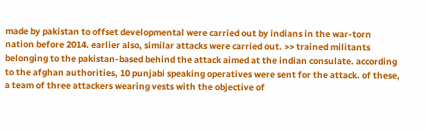made by pakistan to offset developmental were carried out by indians in the war-torn nation before 2014. earlier also, similar attacks were carried out. >> trained militants belonging to the pakistan-based behind the attack aimed at the indian consulate. according to the afghan authorities, 10 punjabi speaking operatives were sent for the attack. of these, a team of three attackers wearing vests with the objective of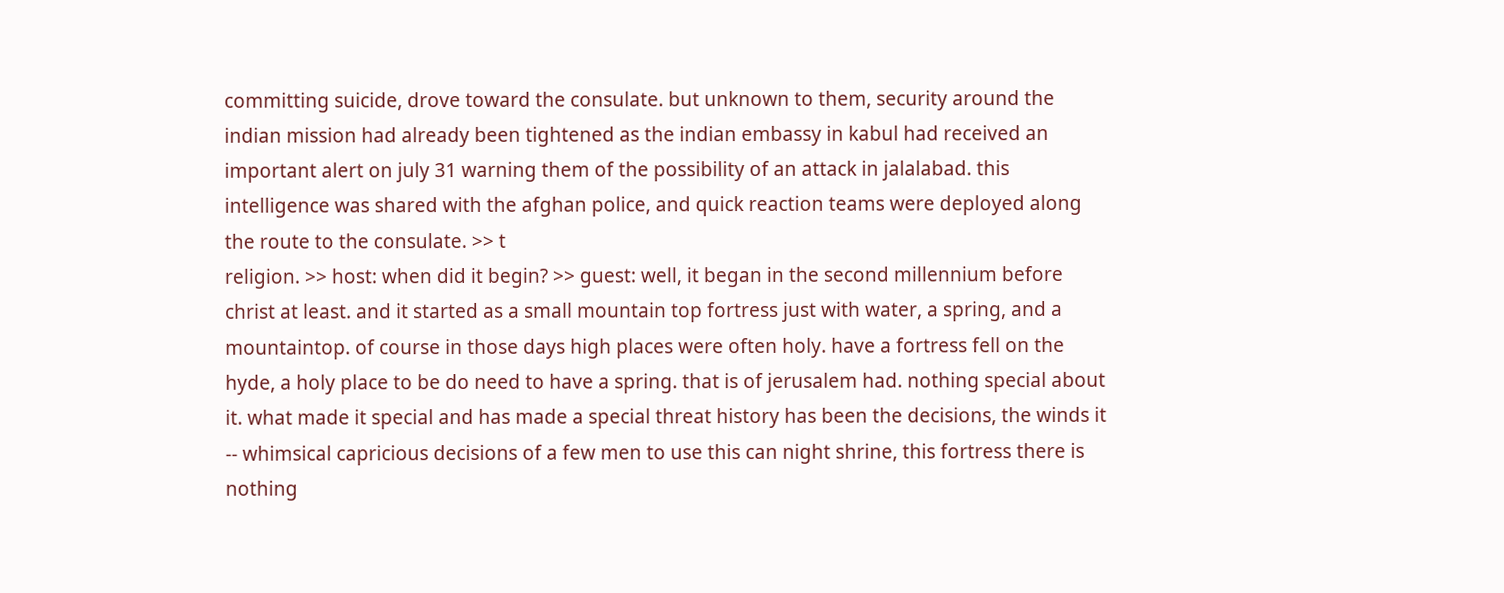committing suicide, drove toward the consulate. but unknown to them, security around the indian mission had already been tightened as the indian embassy in kabul had received an important alert on july 31 warning them of the possibility of an attack in jalalabad. this intelligence was shared with the afghan police, and quick reaction teams were deployed along the route to the consulate. >> t
religion. >> host: when did it begin? >> guest: well, it began in the second millennium before christ at least. and it started as a small mountain top fortress just with water, a spring, and a mountaintop. of course in those days high places were often holy. have a fortress fell on the hyde, a holy place to be do need to have a spring. that is of jerusalem had. nothing special about it. what made it special and has made a special threat history has been the decisions, the winds it -- whimsical capricious decisions of a few men to use this can night shrine, this fortress there is nothing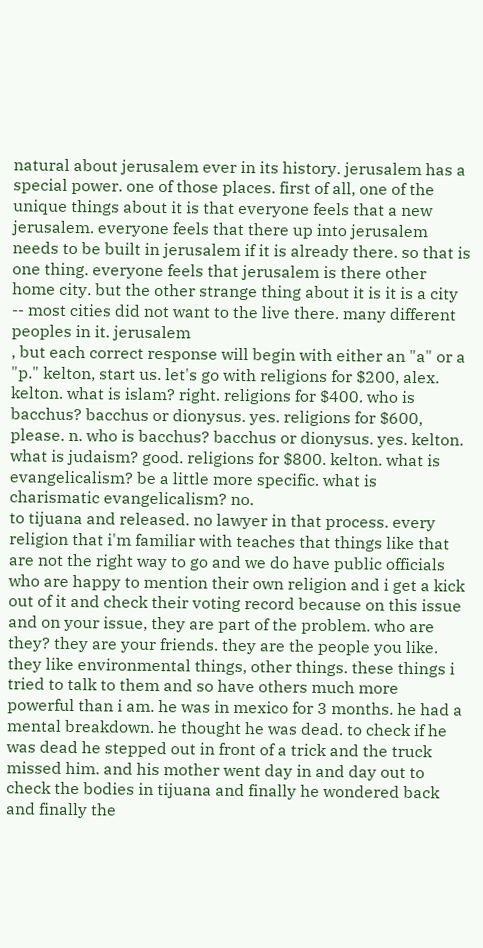natural about jerusalem ever in its history. jerusalem has a special power. one of those places. first of all, one of the unique things about it is that everyone feels that a new jerusalem. everyone feels that there up into jerusalem needs to be built in jerusalem if it is already there. so that is one thing. everyone feels that jerusalem is there other home city. but the other strange thing about it is it is a city -- most cities did not want to the live there. many different peoples in it. jerusalem
, but each correct response will begin with either an "a" or a "p." kelton, start us. let's go with religions for $200, alex. kelton. what is islam? right. religions for $400. who is bacchus? bacchus or dionysus. yes. religions for $600, please. n. who is bacchus? bacchus or dionysus. yes. kelton. what is judaism? good. religions for $800. kelton. what is evangelicalism? be a little more specific. what is charismatic evangelicalism? no.
to tijuana and released. no lawyer in that process. every religion that i'm familiar with teaches that things like that are not the right way to go and we do have public officials who are happy to mention their own religion and i get a kick out of it and check their voting record because on this issue and on your issue, they are part of the problem. who are they? they are your friends. they are the people you like. they like environmental things, other things. these things i tried to talk to them and so have others much more powerful than i am. he was in mexico for 3 months. he had a mental breakdown. he thought he was dead. to check if he was dead he stepped out in front of a trick and the truck missed him. and his mother went day in and day out to check the bodies in tijuana and finally he wondered back and finally the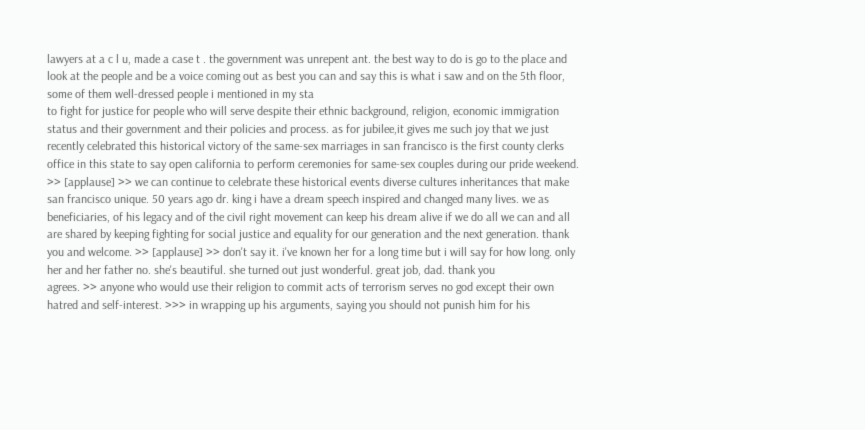lawyers at a c l u, made a case t . the government was unrepent ant. the best way to do is go to the place and look at the people and be a voice coming out as best you can and say this is what i saw and on the 5th floor, some of them well-dressed people i mentioned in my sta
to fight for justice for people who will serve despite their ethnic background, religion, economic immigration status and their government and their policies and process. as for jubilee,it gives me such joy that we just recently celebrated this historical victory of the same-sex marriages in san francisco is the first county clerks office in this state to say open california to perform ceremonies for same-sex couples during our pride weekend. >> [applause] >> we can continue to celebrate these historical events diverse cultures inheritances that make san francisco unique. 50 years ago dr. king i have a dream speech inspired and changed many lives. we as beneficiaries, of his legacy and of the civil right movement can keep his dream alive if we do all we can and all are shared by keeping fighting for social justice and equality for our generation and the next generation. thank you and welcome. >> [applause] >> don't say it. i've known her for a long time but i will say for how long. only her and her father no. she's beautiful. she turned out just wonderful. great job, dad. thank you
agrees. >> anyone who would use their religion to commit acts of terrorism serves no god except their own hatred and self-interest. >>> in wrapping up his arguments, saying you should not punish him for his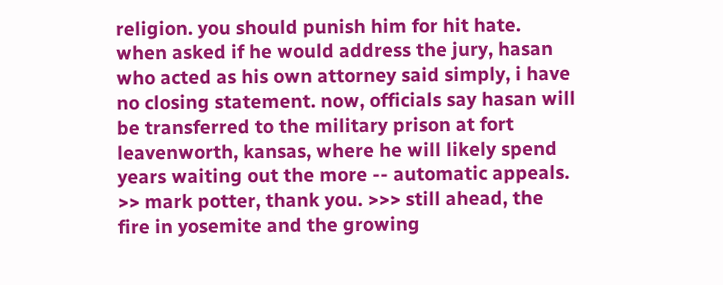religion. you should punish him for hit hate. when asked if he would address the jury, hasan who acted as his own attorney said simply, i have no closing statement. now, officials say hasan will be transferred to the military prison at fort leavenworth, kansas, where he will likely spend years waiting out the more -- automatic appeals. >> mark potter, thank you. >>> still ahead, the fire in yosemite and the growing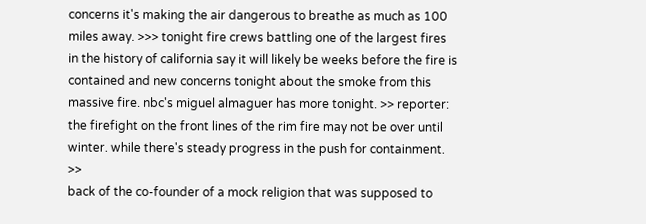concerns it's making the air dangerous to breathe as much as 100 miles away. >>> tonight fire crews battling one of the largest fires in the history of california say it will likely be weeks before the fire is contained and new concerns tonight about the smoke from this massive fire. nbc's miguel almaguer has more tonight. >> reporter: the firefight on the front lines of the rim fire may not be over until winter. while there's steady progress in the push for containment. >>
back of the co-founder of a mock religion that was supposed to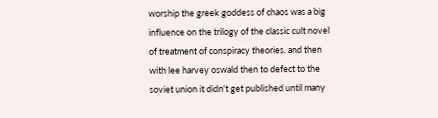worship the greek goddess of chaos was a big influence on the trilogy of the classic cult novel of treatment of conspiracy theories. and then with lee harvey oswald then to defect to the soviet union it didn't get published until many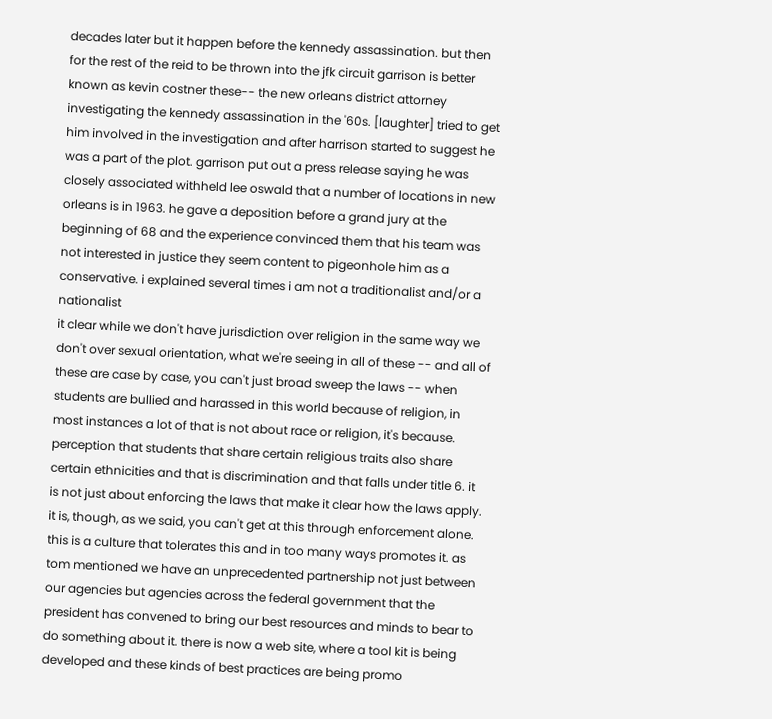decades later but it happen before the kennedy assassination. but then for the rest of the reid to be thrown into the jfk circuit garrison is better known as kevin costner these-- the new orleans district attorney investigating the kennedy assassination in the '60s. [laughter] tried to get him involved in the investigation and after harrison started to suggest he was a part of the plot. garrison put out a press release saying he was closely associated withheld lee oswald that a number of locations in new orleans is in 1963. he gave a deposition before a grand jury at the beginning of 68 and the experience convinced them that his team was not interested in justice they seem content to pigeonhole him as a conservative. i explained several times i am not a traditionalist and/or a nationalist
it clear while we don't have jurisdiction over religion in the same way we don't over sexual orientation, what we're seeing in all of these -- and all of these are case by case, you can't just broad sweep the laws -- when students are bullied and harassed in this world because of religion, in most instances a lot of that is not about race or religion, it's because. perception that students that share certain religious traits also share certain ethnicities and that is discrimination and that falls under title 6. it is not just about enforcing the laws that make it clear how the laws apply. it is, though, as we said, you can't get at this through enforcement alone. this is a culture that tolerates this and in too many ways promotes it. as tom mentioned we have an unprecedented partnership not just between our agencies but agencies across the federal government that the president has convened to bring our best resources and minds to bear to do something about it. there is now a web site, where a tool kit is being developed and these kinds of best practices are being promo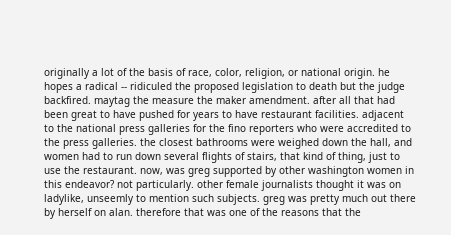originally a lot of the basis of race, color, religion, or national origin. he hopes a radical -- ridiculed the proposed legislation to death but the judge backfired. maytag the measure the maker amendment. after all that had been great to have pushed for years to have restaurant facilities. adjacent to the national press galleries for the fino reporters who were accredited to the press galleries. the closest bathrooms were weighed down the hall, and women had to run down several flights of stairs, that kind of thing, just to use the restaurant. now, was greg supported by other washington women in this endeavor? not particularly. other female journalists thought it was on ladylike, unseemly to mention such subjects. greg was pretty much out there by herself on alan. therefore that was one of the reasons that the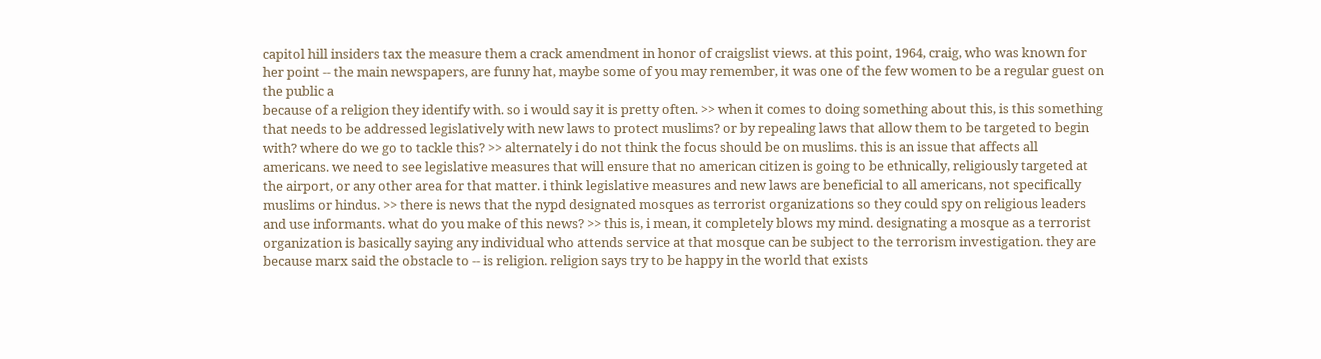capitol hill insiders tax the measure them a crack amendment in honor of craigslist views. at this point, 1964, craig, who was known for her point -- the main newspapers, are funny hat, maybe some of you may remember, it was one of the few women to be a regular guest on the public a
because of a religion they identify with. so i would say it is pretty often. >> when it comes to doing something about this, is this something that needs to be addressed legislatively with new laws to protect muslims? or by repealing laws that allow them to be targeted to begin with? where do we go to tackle this? >> alternately i do not think the focus should be on muslims. this is an issue that affects all americans. we need to see legislative measures that will ensure that no american citizen is going to be ethnically, religiously targeted at the airport, or any other area for that matter. i think legislative measures and new laws are beneficial to all americans, not specifically muslims or hindus. >> there is news that the nypd designated mosques as terrorist organizations so they could spy on religious leaders and use informants. what do you make of this news? >> this is, i mean, it completely blows my mind. designating a mosque as a terrorist organization is basically saying any individual who attends service at that mosque can be subject to the terrorism investigation. they are
because marx said the obstacle to -- is religion. religion says try to be happy in the world that exists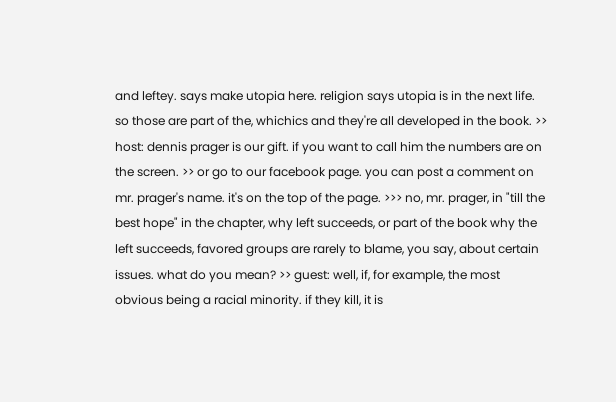and leftey. says make utopia here. religion says utopia is in the next life. so those are part of the, whichics and they're all developed in the book. >> host: dennis prager is our gift. if you want to call him the numbers are on the screen. >> or go to our facebook page. you can post a comment on mr. prager's name. it's on the top of the page. >>> no, mr. prager, in "till the best hope" in the chapter, why left succeeds, or part of the book why the left succeeds, favored groups are rarely to blame, you say, about certain issues. what do you mean? >> guest: well, if, for example, the most obvious being a racial minority. if they kill, it is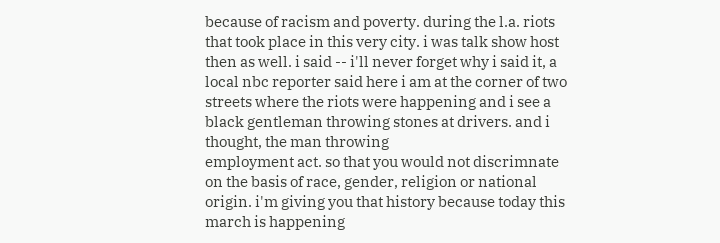because of racism and poverty. during the l.a. riots that took place in this very city. i was talk show host then as well. i said -- i'll never forget why i said it, a local nbc reporter said here i am at the corner of two streets where the riots were happening and i see a black gentleman throwing stones at drivers. and i thought, the man throwing
employment act. so that you would not discrimnate on the basis of race, gender, religion or national origin. i'm giving you that history because today this march is happening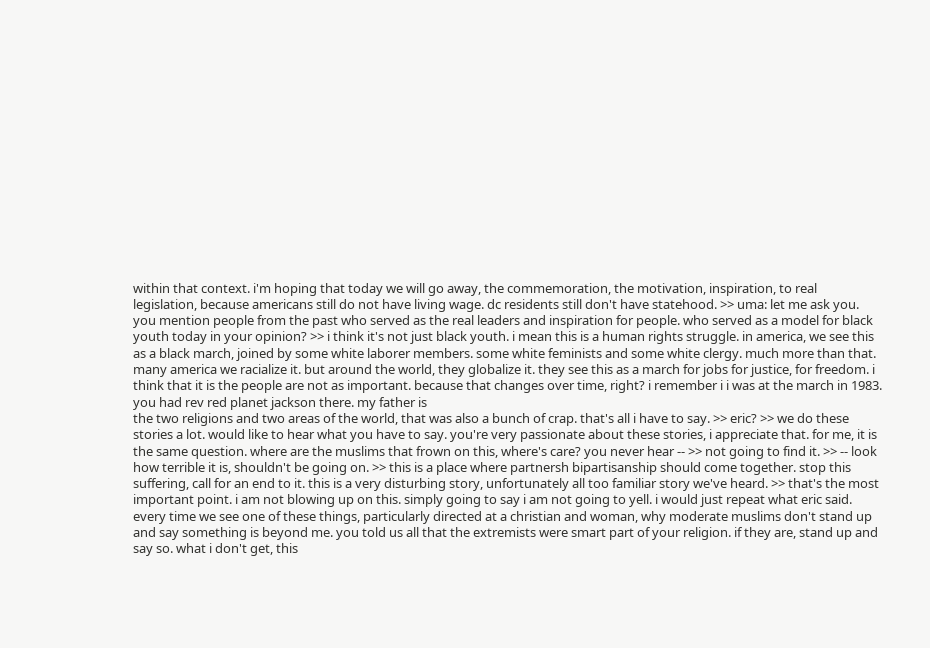within that context. i'm hoping that today we will go away, the commemoration, the motivation, inspiration, to real legislation, because americans still do not have living wage. dc residents still don't have statehood. >> uma: let me ask you. you mention people from the past who served as the real leaders and inspiration for people. who served as a model for black youth today in your opinion? >> i think it's not just black youth. i mean this is a human rights struggle. in america, we see this as a black march, joined by some white laborer members. some white feminists and some white clergy. much more than that. many america we racialize it. but around the world, they globalize it. they see this as a march for jobs for justice, for freedom. i think that it is the people are not as important. because that changes over time, right? i remember i i was at the march in 1983. you had rev red planet jackson there. my father is
the two religions and two areas of the world, that was also a bunch of crap. that's all i have to say. >> eric? >> we do these stories a lot. would like to hear what you have to say. you're very passionate about these stories, i appreciate that. for me, it is the same question. where are the muslims that frown on this, where's care? you never hear -- >> not going to find it. >> -- look how terrible it is, shouldn't be going on. >> this is a place where partnersh bipartisanship should come together. stop this suffering, call for an end to it. this is a very disturbing story, unfortunately all too familiar story we've heard. >> that's the most important point. i am not blowing up on this. simply going to say i am not going to yell. i would just repeat what eric said. every time we see one of these things, particularly directed at a christian and woman, why moderate muslims don't stand up and say something is beyond me. you told us all that the extremists were smart part of your religion. if they are, stand up and say so. what i don't get, this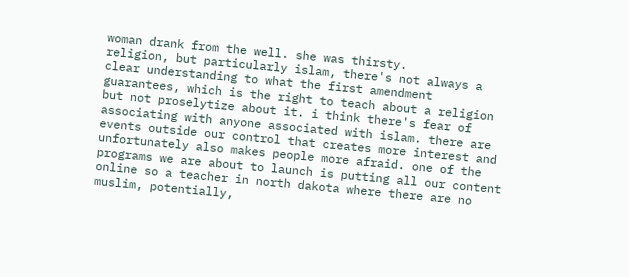woman drank from the well. she was thirsty.
religion, but particularly islam, there's not always a clear understanding to what the first amendment guarantees, which is the right to teach about a religion but not proselytize about it. i think there's fear of associating with anyone associated with islam. there are events outside our control that creates more interest and unfortunately also makes people more afraid. one of the programs we are about to launch is putting all our content online so a teacher in north dakota where there are no muslim, potentially,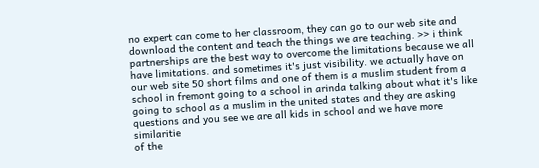no expert can come to her classroom, they can go to our web site and download the content and teach the things we are teaching. >> i think partnerships are the best way to overcome the limitations because we all have limitations. and sometimes it's just visibility. we actually have on our web site 50 short films and one of them is a muslim student from a school in fremont going to a school in arinda talking about what it's like going to school as a muslim in the united states and they are asking questions and you see we are all kids in school and we have more similaritie
of the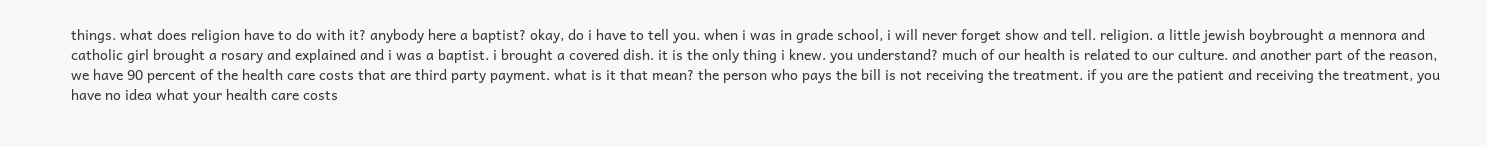things. what does religion have to do with it? anybody here a baptist? okay, do i have to tell you. when i was in grade school, i will never forget show and tell. religion. a little jewish boybrought a mennora and catholic girl brought a rosary and explained and i was a baptist. i brought a covered dish. it is the only thing i knew. you understand? much of our health is related to our culture. and another part of the reason, we have 90 percent of the health care costs that are third party payment. what is it that mean? the person who pays the bill is not receiving the treatment. if you are the patient and receiving the treatment, you have no idea what your health care costs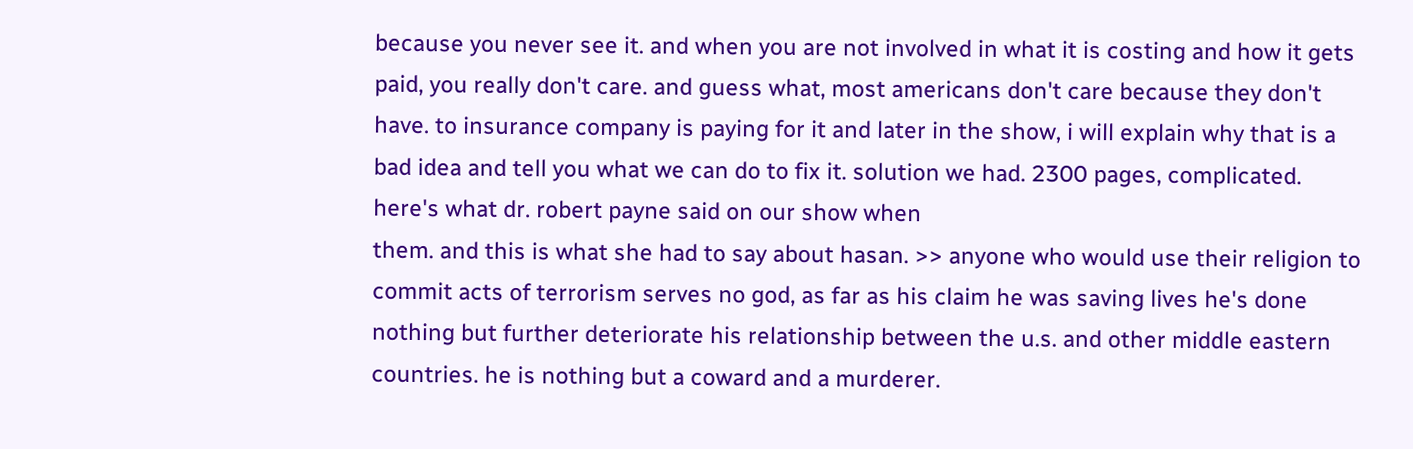because you never see it. and when you are not involved in what it is costing and how it gets paid, you really don't care. and guess what, most americans don't care because they don't have. to insurance company is paying for it and later in the show, i will explain why that is a bad idea and tell you what we can do to fix it. solution we had. 2300 pages, complicated. here's what dr. robert payne said on our show when
them. and this is what she had to say about hasan. >> anyone who would use their religion to commit acts of terrorism serves no god, as far as his claim he was saving lives he's done nothing but further deteriorate his relationship between the u.s. and other middle eastern countries. he is nothing but a coward and a murderer.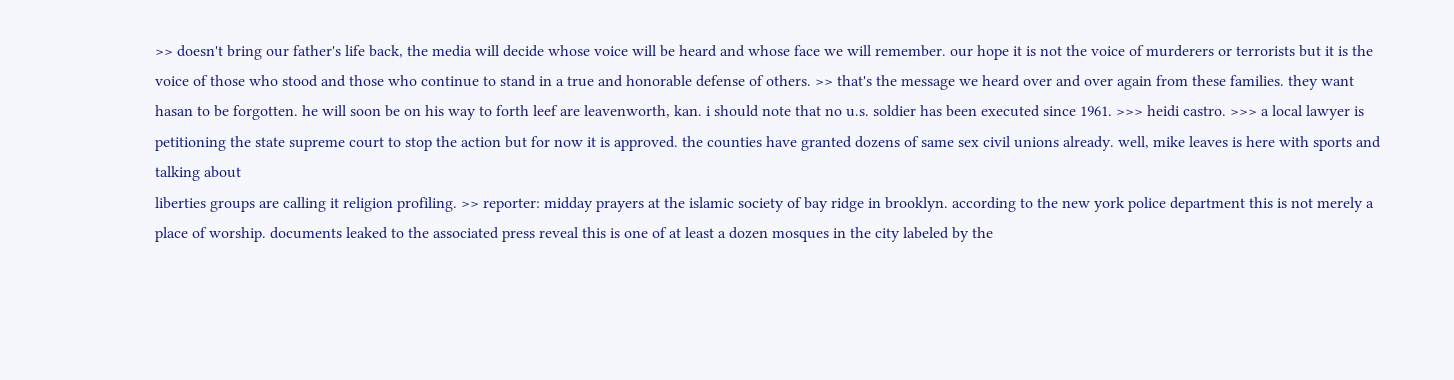>> doesn't bring our father's life back, the media will decide whose voice will be heard and whose face we will remember. our hope it is not the voice of murderers or terrorists but it is the voice of those who stood and those who continue to stand in a true and honorable defense of others. >> that's the message we heard over and over again from these families. they want hasan to be forgotten. he will soon be on his way to forth leef are leavenworth, kan. i should note that no u.s. soldier has been executed since 1961. >>> heidi castro. >>> a local lawyer is petitioning the state supreme court to stop the action but for now it is approved. the counties have granted dozens of same sex civil unions already. well, mike leaves is here with sports and talking about
liberties groups are calling it religion profiling. >> reporter: midday prayers at the islamic society of bay ridge in brooklyn. according to the new york police department this is not merely a place of worship. documents leaked to the associated press reveal this is one of at least a dozen mosques in the city labeled by the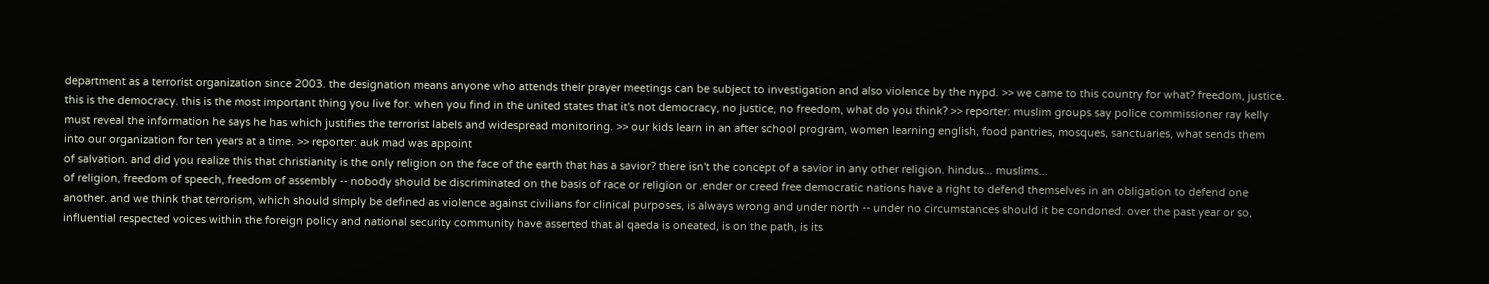department as a terrorist organization since 2003. the designation means anyone who attends their prayer meetings can be subject to investigation and also violence by the nypd. >> we came to this country for what? freedom, justice. this is the democracy. this is the most important thing you live for. when you find in the united states that it's not democracy, no justice, no freedom, what do you think? >> reporter: muslim groups say police commissioner ray kelly must reveal the information he says he has which justifies the terrorist labels and widespread monitoring. >> our kids learn in an after school program, women learning english, food pantries, mosques, sanctuaries, what sends them into our organization for ten years at a time. >> reporter: auk mad was appoint
of salvation. and did you realize this that christianity is the only religion on the face of the earth that has a savior? there isn't the concept of a savior in any other religion. hindus... muslims...
of religion, freedom of speech, freedom of assembly -- nobody should be discriminated on the basis of race or religion or .ender or creed free democratic nations have a right to defend themselves in an obligation to defend one another. and we think that terrorism, which should simply be defined as violence against civilians for clinical purposes, is always wrong and under north -- under no circumstances should it be condoned. over the past year or so, influential respected voices within the foreign policy and national security community have asserted that al qaeda is oneated, is on the path, is its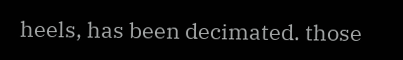heels, has been decimated. those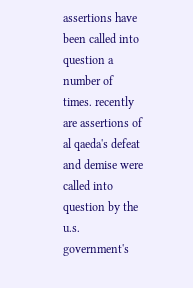assertions have been called into question a number of times. recently are assertions of al qaeda's defeat and demise were called into question by the u.s. government's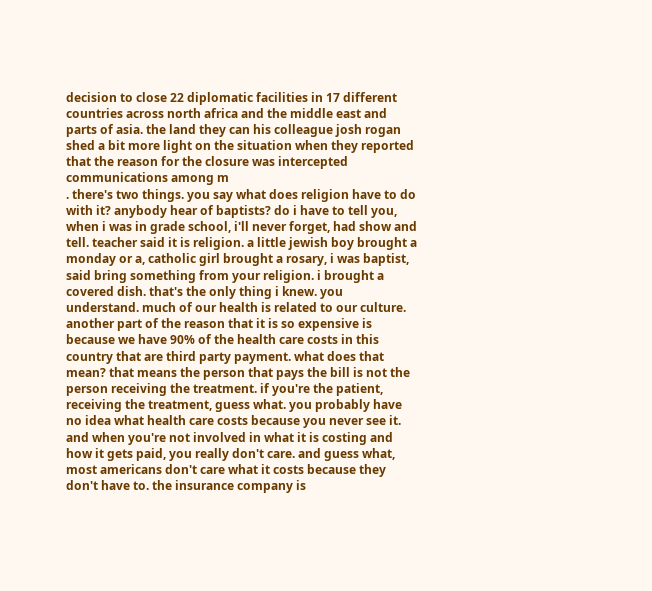decision to close 22 diplomatic facilities in 17 different countries across north africa and the middle east and parts of asia. the land they can his colleague josh rogan shed a bit more light on the situation when they reported that the reason for the closure was intercepted communications among m
. there's two things. you say what does religion have to do with it? anybody hear of baptists? do i have to tell you, when i was in grade school, i'll never forget, had show and tell. teacher said it is religion. a little jewish boy brought a monday or a, catholic girl brought a rosary, i was baptist, said bring something from your religion. i brought a covered dish. that's the only thing i knew. you understand. much of our health is related to our culture. another part of the reason that it is so expensive is because we have 90% of the health care costs in this country that are third party payment. what does that mean? that means the person that pays the bill is not the person receiving the treatment. if you're the patient, receiving the treatment, guess what. you probably have no idea what health care costs because you never see it. and when you're not involved in what it is costing and how it gets paid, you really don't care. and guess what, most americans don't care what it costs because they don't have to. the insurance company is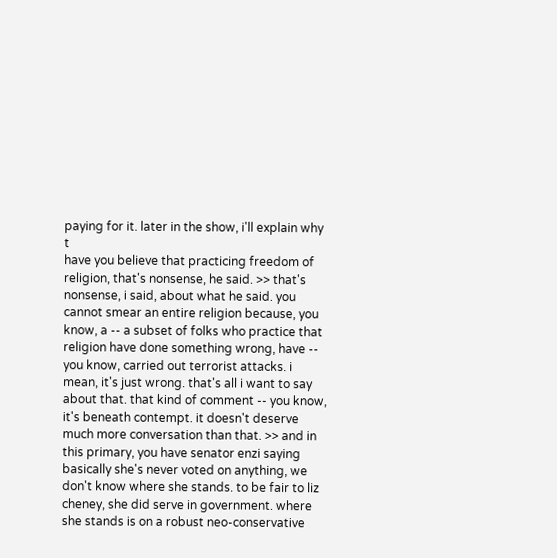paying for it. later in the show, i'll explain why t
have you believe that practicing freedom of religion, that's nonsense, he said. >> that's nonsense, i said, about what he said. you cannot smear an entire religion because, you know, a -- a subset of folks who practice that religion have done something wrong, have -- you know, carried out terrorist attacks. i mean, it's just wrong. that's all i want to say about that. that kind of comment -- you know, it's beneath contempt. it doesn't deserve much more conversation than that. >> and in this primary, you have senator enzi saying basically she's never voted on anything, we don't know where she stands. to be fair to liz cheney, she did serve in government. where she stands is on a robust neo-conservative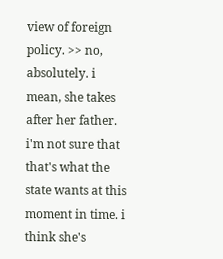view of foreign policy. >> no, absolutely. i mean, she takes after her father. i'm not sure that that's what the state wants at this moment in time. i think she's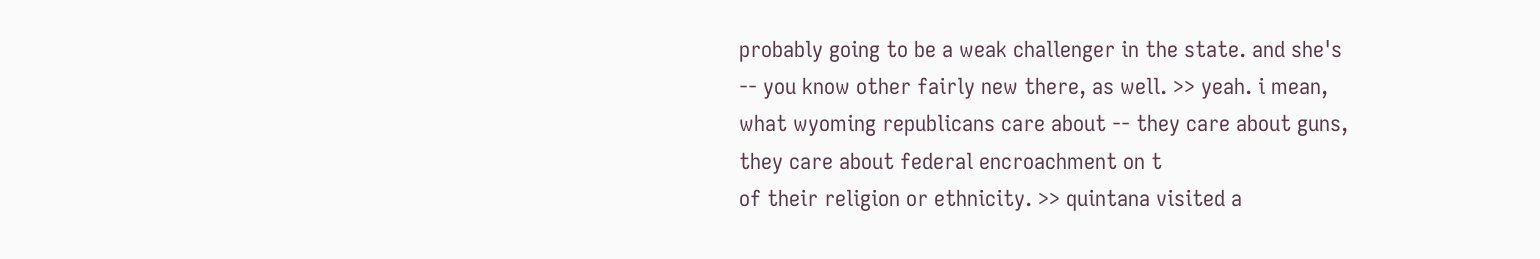probably going to be a weak challenger in the state. and she's -- you know other fairly new there, as well. >> yeah. i mean, what wyoming republicans care about -- they care about guns, they care about federal encroachment on t
of their religion or ethnicity. >> quintana visited a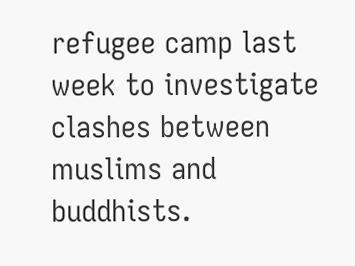refugee camp last week to investigate clashes between muslims and buddhists.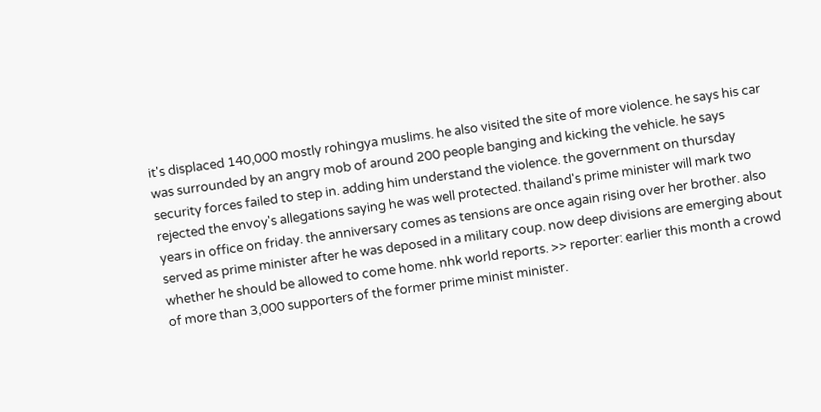it's displaced 140,000 mostly rohingya muslims. he also visited the site of more violence. he says his car was surrounded by an angry mob of around 200 people banging and kicking the vehicle. he says security forces failed to step in. adding him understand the violence. the government on thursday rejected the envoy's allegations saying he was well protected. thailand's prime minister will mark two years in office on friday. the anniversary comes as tensions are once again rising over her brother. also served as prime minister after he was deposed in a military coup. now deep divisions are emerging about whether he should be allowed to come home. nhk world reports. >> reporter: earlier this month a crowd of more than 3,000 supporters of the former prime minist minister.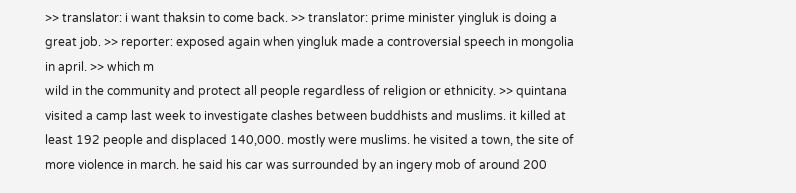>> translator: i want thaksin to come back. >> translator: prime minister yingluk is doing a great job. >> reporter: exposed again when yingluk made a controversial speech in mongolia in april. >> which m
wild in the community and protect all people regardless of religion or ethnicity. >> quintana visited a camp last week to investigate clashes between buddhists and muslims. it killed at least 192 people and displaced 140,000. mostly were muslims. he visited a town, the site of more violence in march. he said his car was surrounded by an ingery mob of around 200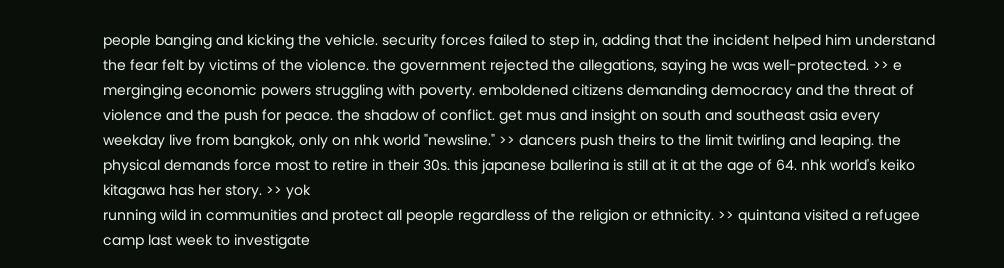people banging and kicking the vehicle. security forces failed to step in, adding that the incident helped him understand the fear felt by victims of the violence. the government rejected the allegations, saying he was well-protected. >> e merginging economic powers struggling with poverty. emboldened citizens demanding democracy and the threat of violence and the push for peace. the shadow of conflict. get mus and insight on south and southeast asia every weekday live from bangkok, only on nhk world "newsline." >> dancers push theirs to the limit twirling and leaping. the physical demands force most to retire in their 30s. this japanese ballerina is still at it at the age of 64. nhk world's keiko kitagawa has her story. >> yok
running wild in communities and protect all people regardless of the religion or ethnicity. >> quintana visited a refugee camp last week to investigate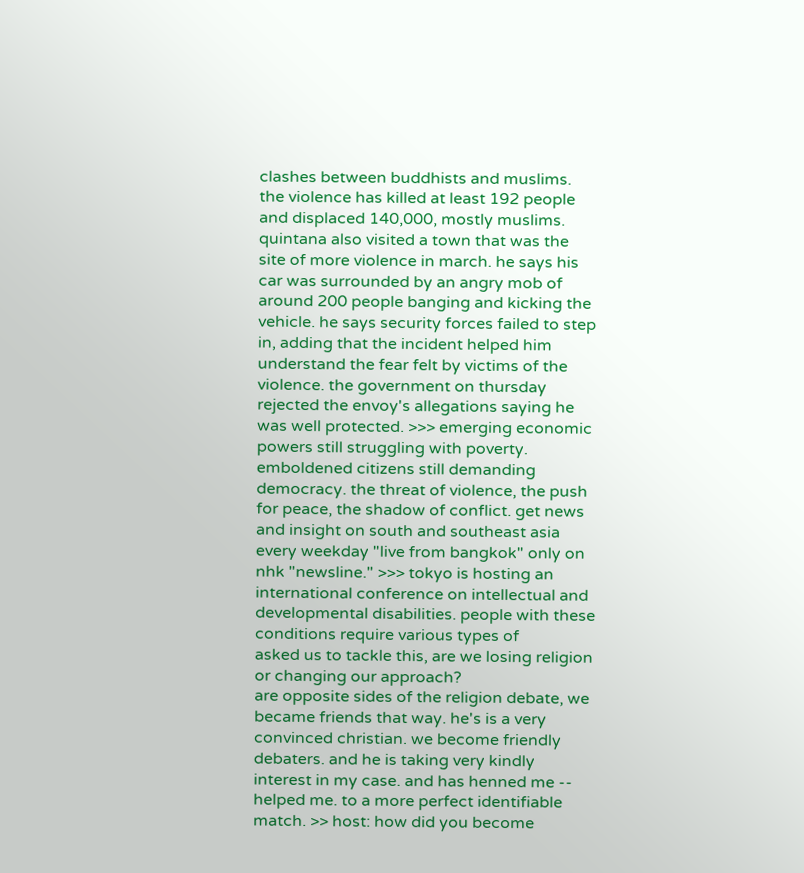clashes between buddhists and muslims. the violence has killed at least 192 people and displaced 140,000, mostly muslims. quintana also visited a town that was the site of more violence in march. he says his car was surrounded by an angry mob of around 200 people banging and kicking the vehicle. he says security forces failed to step in, adding that the incident helped him understand the fear felt by victims of the violence. the government on thursday rejected the envoy's allegations saying he was well protected. >>> emerging economic powers still struggling with poverty. emboldened citizens still demanding democracy. the threat of violence, the push for peace, the shadow of conflict. get news and insight on south and southeast asia every weekday "live from bangkok" only on nhk "newsline." >>> tokyo is hosting an international conference on intellectual and developmental disabilities. people with these conditions require various types of
asked us to tackle this, are we losing religion or changing our approach?
are opposite sides of the religion debate, we became friends that way. he's is a very convinced christian. we become friendly debaters. and he is taking very kindly interest in my case. and has henned me -- helped me. to a more perfect identifiable match. >> host: how did you become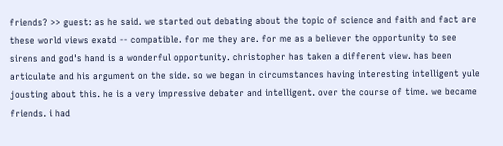friends? >> guest: as he said. we started out debating about the topic of science and faith and fact are these world views exatd -- compatible. for me they are. for me as a believer the opportunity to see sirens and god's hand is a wonderful opportunity. christopher has taken a different view. has been articulate and his argument on the side. so we began in circumstances having interesting intelligent yule jousting about this. he is a very impressive debater and intelligent. over the course of time. we became friends. i had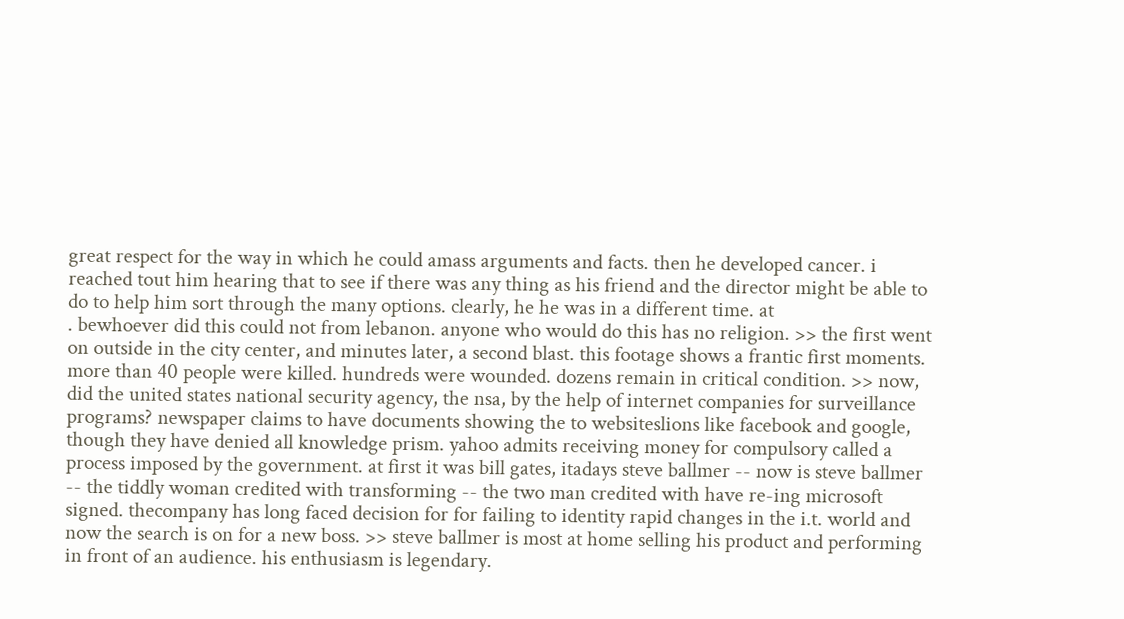great respect for the way in which he could amass arguments and facts. then he developed cancer. i reached tout him hearing that to see if there was any thing as his friend and the director might be able to do to help him sort through the many options. clearly, he he was in a different time. at
. bewhoever did this could not from lebanon. anyone who would do this has no religion. >> the first went on outside in the city center, and minutes later, a second blast. this footage shows a frantic first moments. more than 40 people were killed. hundreds were wounded. dozens remain in critical condition. >> now, did the united states national security agency, the nsa, by the help of internet companies for surveillance programs? newspaper claims to have documents showing the to websiteslions like facebook and google, though they have denied all knowledge prism. yahoo admits receiving money for compulsory called a process imposed by the government. at first it was bill gates, itadays steve ballmer -- now is steve ballmer -- the tiddly woman credited with transforming -- the two man credited with have re-ing microsoft signed. thecompany has long faced decision for for failing to identity rapid changes in the i.t. world and now the search is on for a new boss. >> steve ballmer is most at home selling his product and performing in front of an audience. his enthusiasm is legendary.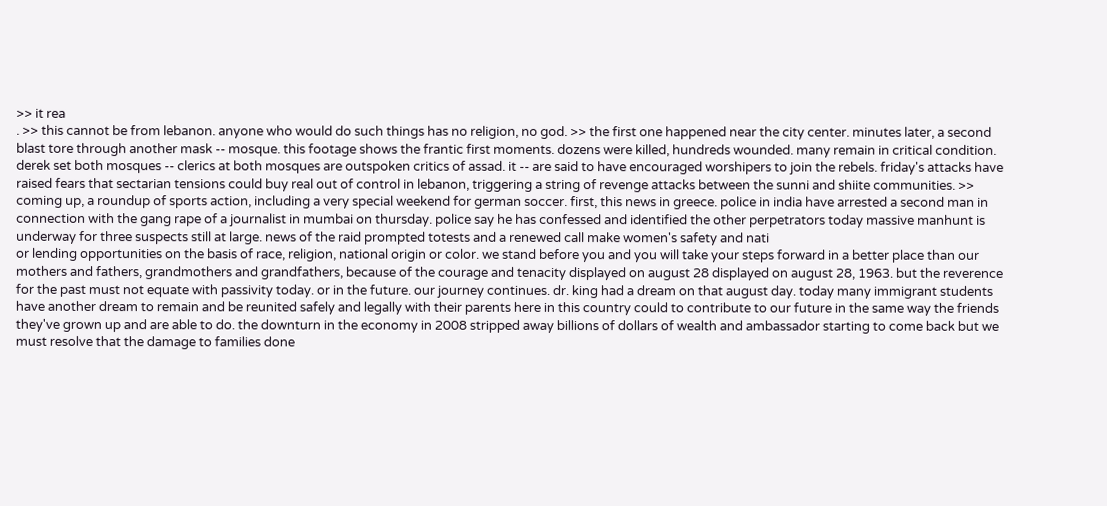>> it rea
. >> this cannot be from lebanon. anyone who would do such things has no religion, no god. >> the first one happened near the city center. minutes later, a second blast tore through another mask -- mosque. this footage shows the frantic first moments. dozens were killed, hundreds wounded. many remain in critical condition. derek set both mosques -- clerics at both mosques are outspoken critics of assad. it -- are said to have encouraged worshipers to join the rebels. friday's attacks have raised fears that sectarian tensions could buy real out of control in lebanon, triggering a string of revenge attacks between the sunni and shiite communities. >> coming up, a roundup of sports action, including a very special weekend for german soccer. first, this news in greece. police in india have arrested a second man in connection with the gang rape of a journalist in mumbai on thursday. police say he has confessed and identified the other perpetrators today massive manhunt is underway for three suspects still at large. news of the raid prompted totests and a renewed call make women's safety and nati
or lending opportunities on the basis of race, religion, national origin or color. we stand before you and you will take your steps forward in a better place than our mothers and fathers, grandmothers and grandfathers, because of the courage and tenacity displayed on august 28 displayed on august 28, 1963. but the reverence for the past must not equate with passivity today. or in the future. our journey continues. dr. king had a dream on that august day. today many immigrant students have another dream to remain and be reunited safely and legally with their parents here in this country could to contribute to our future in the same way the friends they've grown up and are able to do. the downturn in the economy in 2008 stripped away billions of dollars of wealth and ambassador starting to come back but we must resolve that the damage to families done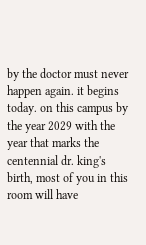by the doctor must never happen again. it begins today. on this campus by the year 2029 with the year that marks the centennial dr. king's birth, most of you in this room will have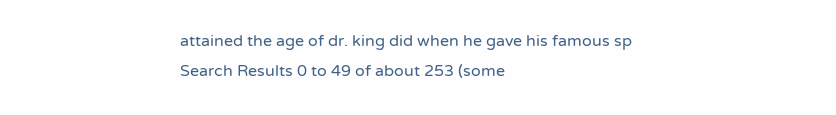attained the age of dr. king did when he gave his famous sp
Search Results 0 to 49 of about 253 (some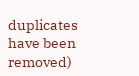duplicates have been removed)